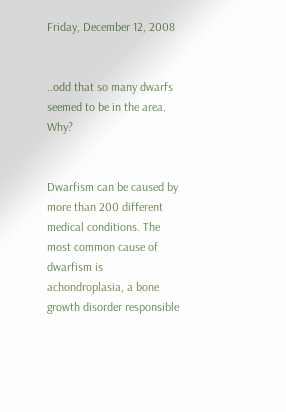Friday, December 12, 2008


..odd that so many dwarfs seemed to be in the area. Why?


Dwarfism can be caused by more than 200 different medical conditions. The most common cause of dwarfism is achondroplasia, a bone growth disorder responsible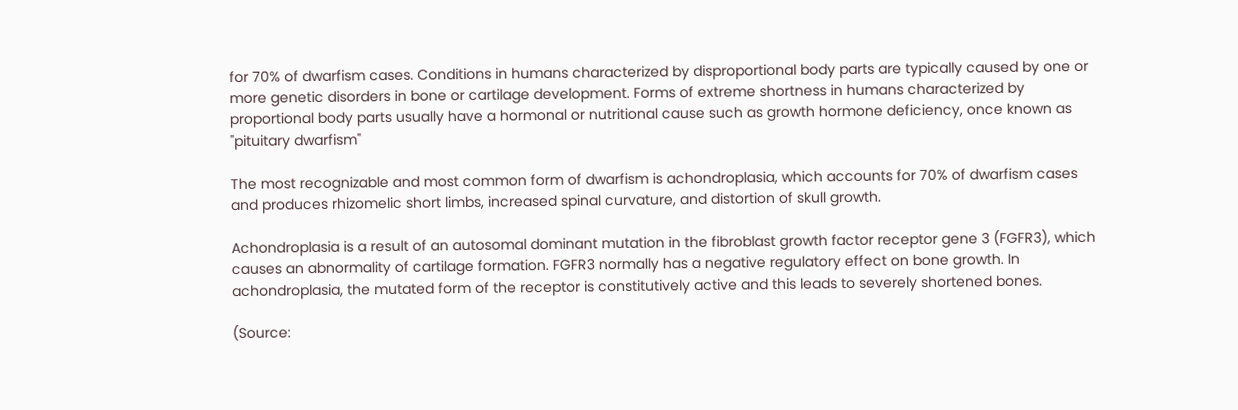for 70% of dwarfism cases. Conditions in humans characterized by disproportional body parts are typically caused by one or more genetic disorders in bone or cartilage development. Forms of extreme shortness in humans characterized by proportional body parts usually have a hormonal or nutritional cause such as growth hormone deficiency, once known as "pituitary dwarfism"

The most recognizable and most common form of dwarfism is achondroplasia, which accounts for 70% of dwarfism cases and produces rhizomelic short limbs, increased spinal curvature, and distortion of skull growth.

Achondroplasia is a result of an autosomal dominant mutation in the fibroblast growth factor receptor gene 3 (FGFR3), which causes an abnormality of cartilage formation. FGFR3 normally has a negative regulatory effect on bone growth. In achondroplasia, the mutated form of the receptor is constitutively active and this leads to severely shortened bones.

(Source: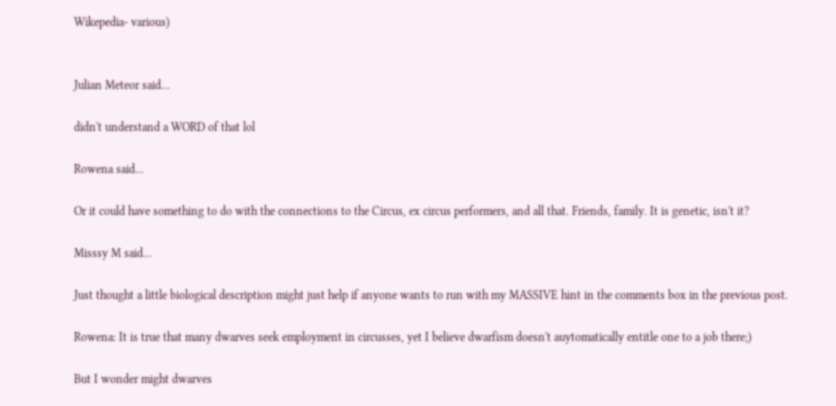Wikepedia- various)


Julian Meteor said...

didn't understand a WORD of that lol

Rowena said...

Or it could have something to do with the connections to the Circus, ex circus performers, and all that. Friends, family. It is genetic, isn't it?

Misssy M said...

Just thought a little biological description might just help if anyone wants to run with my MASSIVE hint in the comments box in the previous post.

Rowena: It is true that many dwarves seek employment in circusses, yet I believe dwarfism doesn't auytomatically entitle one to a job there;)

But I wonder might dwarves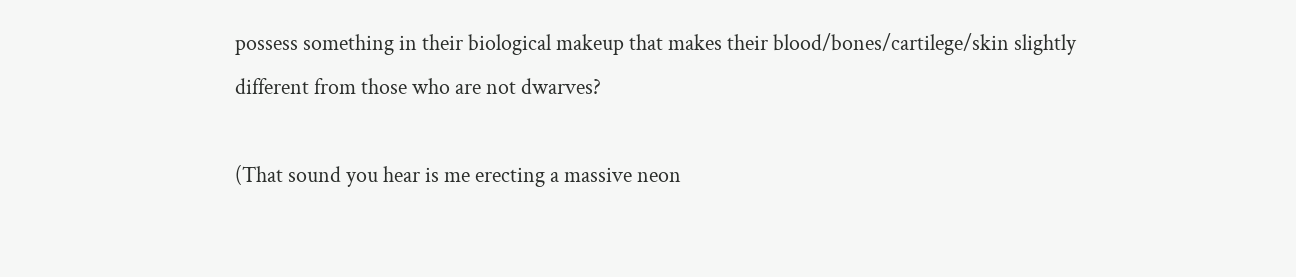possess something in their biological makeup that makes their blood/bones/cartilege/skin slightly different from those who are not dwarves?

(That sound you hear is me erecting a massive neon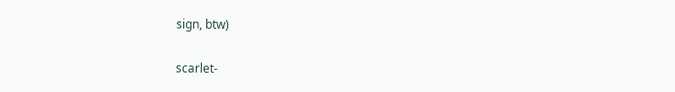sign, btw)

scarlet-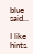blue said...

I like hints.